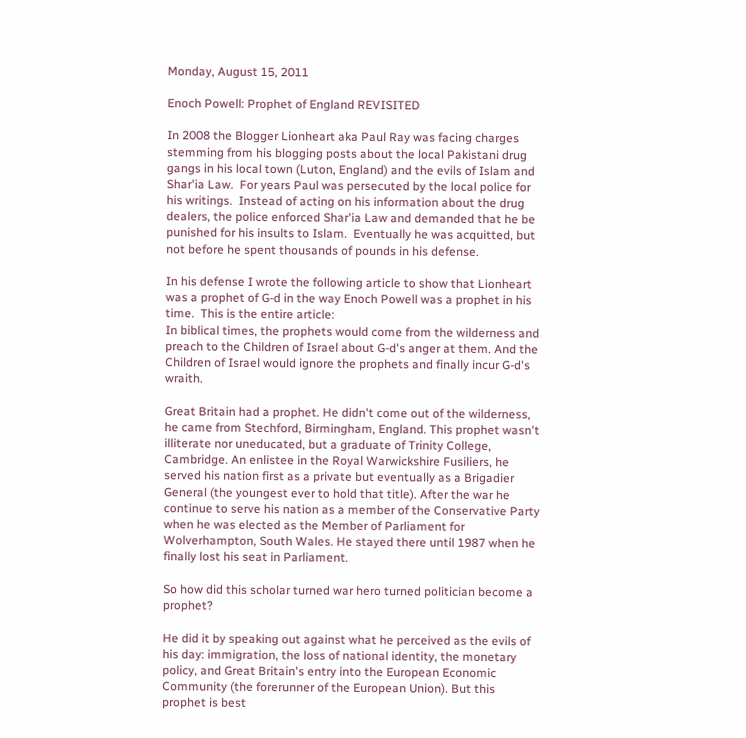Monday, August 15, 2011

Enoch Powell: Prophet of England REVISITED

In 2008 the Blogger Lionheart aka Paul Ray was facing charges stemming from his blogging posts about the local Pakistani drug gangs in his local town (Luton, England) and the evils of Islam and Shar'ia Law.  For years Paul was persecuted by the local police for his writings.  Instead of acting on his information about the drug dealers, the police enforced Shar'ia Law and demanded that he be punished for his insults to Islam.  Eventually he was acquitted, but not before he spent thousands of pounds in his defense.

In his defense I wrote the following article to show that Lionheart was a prophet of G-d in the way Enoch Powell was a prophet in his time.  This is the entire article:
In biblical times, the prophets would come from the wilderness and preach to the Children of Israel about G-d's anger at them. And the Children of Israel would ignore the prophets and finally incur G-d's wraith.

Great Britain had a prophet. He didn't come out of the wilderness, he came from Stechford, Birmingham, England. This prophet wasn't illiterate nor uneducated, but a graduate of Trinity College, Cambridge. An enlistee in the Royal Warwickshire Fusiliers, he served his nation first as a private but eventually as a Brigadier General (the youngest ever to hold that title). After the war he continue to serve his nation as a member of the Conservative Party when he was elected as the Member of Parliament for Wolverhampton, South Wales. He stayed there until 1987 when he finally lost his seat in Parliament.

So how did this scholar turned war hero turned politician become a prophet?

He did it by speaking out against what he perceived as the evils of his day: immigration, the loss of national identity, the monetary policy, and Great Britain's entry into the European Economic Community (the forerunner of the European Union). But this prophet is best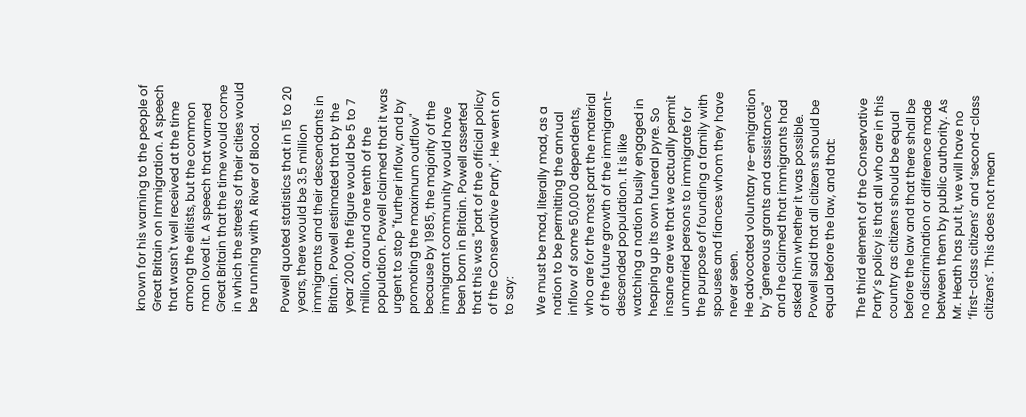known for his warning to the people of Great Britain on Immigration. A speech that wasn't well received at the time among the elitists, but the common man loved it. A speech that warned Great Britain that the time would come in which the streets of their cities would be running with A River of Blood.

Powell quoted statistics that in 15 to 20 years, there would be 3.5 million immigrants and their descendants in Britain. Powell estimated that by the year 2000, the figure would be 5 to 7 million, around one tenth of the population. Powell claimed that it was urgent to stop "further inflow, and by promoting the maximum outflow" because by 1985, the majority of the immigrant community would have been born in Britain. Powell asserted that this was "part of the official policy of the Conservative Party". He went on to say:

We must be mad, literally mad, as a nation to be permitting the annual inflow of some 50,000 dependents, who are for the most part the material of the future growth of the immigrant-descended population. It is like watching a nation busily engaged in heaping up its own funeral pyre. So insane are we that we actually permit unmarried persons to immigrate for the purpose of founding a family with spouses and fiances whom they have never seen.
He advocated voluntary re-emigration by "generous grants and assistance" and he claimed that immigrants had asked him whether it was possible. Powell said that all citizens should be equal before the law, and that:

The third element of the Conservative Party’s policy is that all who are in this country as citizens should be equal before the law and that there shall be no discrimination or difference made between them by public authority. As Mr. Heath has put it, we will have no ‘first-class citizens’ and ‘second-class citizens’. This does not mean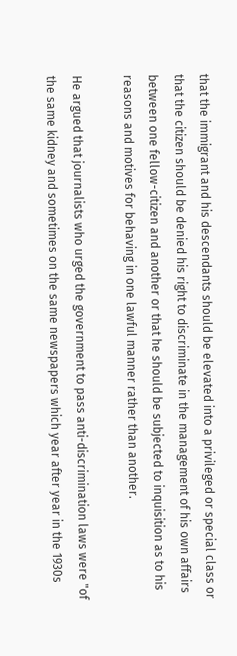that the immigrant and his descendants should be elevated into a privileged or special class or that the citizen should be denied his right to discriminate in the management of his own affairs between one fellow-citizen and another or that he should be subjected to inquisition as to his reasons and motives for behaving in one lawful manner rather than another.

He argued that journalists who urged the government to pass anti-discrimination laws were "of the same kidney and sometimes on the same newspapers which year after year in the 1930s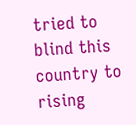tried to blind this country to rising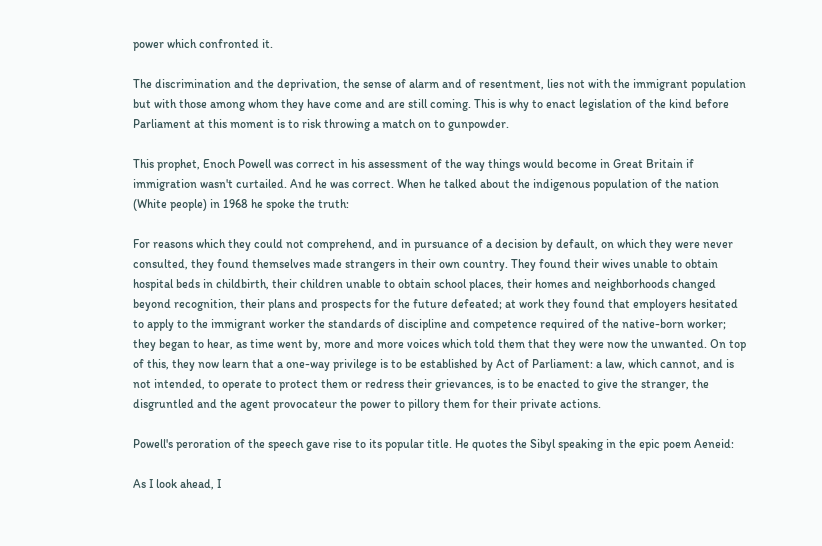power which confronted it.

The discrimination and the deprivation, the sense of alarm and of resentment, lies not with the immigrant population but with those among whom they have come and are still coming. This is why to enact legislation of the kind before Parliament at this moment is to risk throwing a match on to gunpowder.

This prophet, Enoch Powell was correct in his assessment of the way things would become in Great Britain if immigration wasn't curtailed. And he was correct. When he talked about the indigenous population of the nation (White people) in 1968 he spoke the truth:

For reasons which they could not comprehend, and in pursuance of a decision by default, on which they were never consulted, they found themselves made strangers in their own country. They found their wives unable to obtain hospital beds in childbirth, their children unable to obtain school places, their homes and neighborhoods changed beyond recognition, their plans and prospects for the future defeated; at work they found that employers hesitated to apply to the immigrant worker the standards of discipline and competence required of the native-born worker; they began to hear, as time went by, more and more voices which told them that they were now the unwanted. On top of this, they now learn that a one-way privilege is to be established by Act of Parliament: a law, which cannot, and is not intended, to operate to protect them or redress their grievances, is to be enacted to give the stranger, the disgruntled and the agent provocateur the power to pillory them for their private actions.

Powell's peroration of the speech gave rise to its popular title. He quotes the Sibyl speaking in the epic poem Aeneid:

As I look ahead, I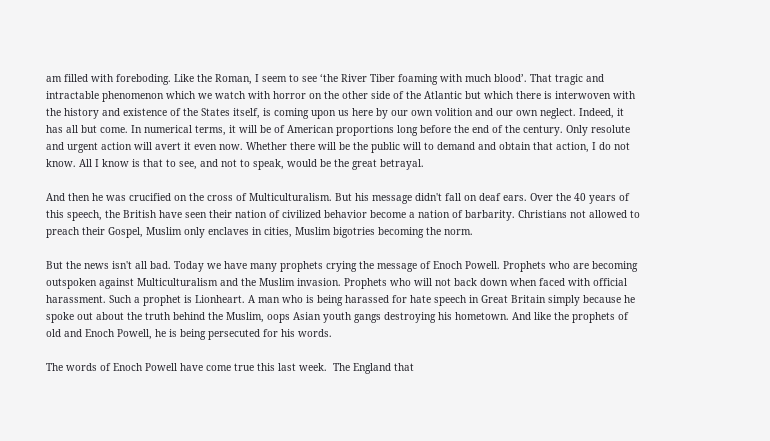am filled with foreboding. Like the Roman, I seem to see ‘the River Tiber foaming with much blood’. That tragic and intractable phenomenon which we watch with horror on the other side of the Atlantic but which there is interwoven with the history and existence of the States itself, is coming upon us here by our own volition and our own neglect. Indeed, it has all but come. In numerical terms, it will be of American proportions long before the end of the century. Only resolute and urgent action will avert it even now. Whether there will be the public will to demand and obtain that action, I do not know. All I know is that to see, and not to speak, would be the great betrayal.

And then he was crucified on the cross of Multiculturalism. But his message didn't fall on deaf ears. Over the 40 years of this speech, the British have seen their nation of civilized behavior become a nation of barbarity. Christians not allowed to preach their Gospel, Muslim only enclaves in cities, Muslim bigotries becoming the norm.

But the news isn't all bad. Today we have many prophets crying the message of Enoch Powell. Prophets who are becoming outspoken against Multiculturalism and the Muslim invasion. Prophets who will not back down when faced with official harassment. Such a prophet is Lionheart. A man who is being harassed for hate speech in Great Britain simply because he spoke out about the truth behind the Muslim, oops Asian youth gangs destroying his hometown. And like the prophets of old and Enoch Powell, he is being persecuted for his words.

The words of Enoch Powell have come true this last week.  The England that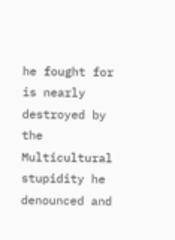he fought for is nearly destroyed by the Multicultural stupidity he denounced and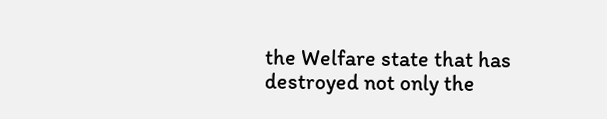the Welfare state that has destroyed not only the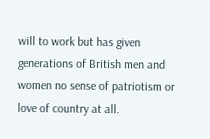will to work but has given generations of British men and women no sense of patriotism or love of country at all.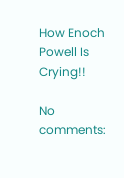How Enoch Powell Is Crying!!

No comments: